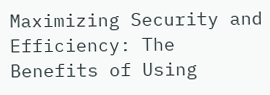Maximizing Security and Efficiency: The Benefits of Using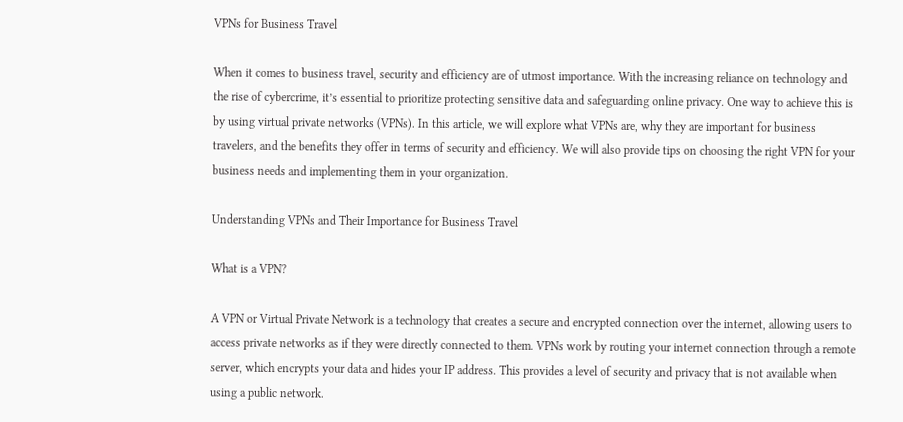VPNs for Business Travel

When it comes to business travel, security and efficiency are of utmost importance. With the increasing reliance on technology and the rise of cybercrime, it’s essential to prioritize protecting sensitive data and safeguarding online privacy. One way to achieve this is by using virtual private networks (VPNs). In this article, we will explore what VPNs are, why they are important for business travelers, and the benefits they offer in terms of security and efficiency. We will also provide tips on choosing the right VPN for your business needs and implementing them in your organization.

Understanding VPNs and Their Importance for Business Travel

What is a VPN?

A VPN or Virtual Private Network is a technology that creates a secure and encrypted connection over the internet, allowing users to access private networks as if they were directly connected to them. VPNs work by routing your internet connection through a remote server, which encrypts your data and hides your IP address. This provides a level of security and privacy that is not available when using a public network.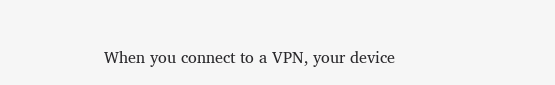When you connect to a VPN, your device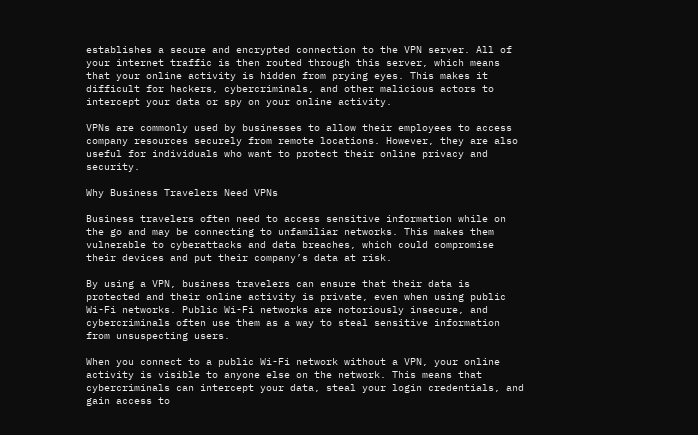establishes a secure and encrypted connection to the VPN server. All of your internet traffic is then routed through this server, which means that your online activity is hidden from prying eyes. This makes it difficult for hackers, cybercriminals, and other malicious actors to intercept your data or spy on your online activity.

VPNs are commonly used by businesses to allow their employees to access company resources securely from remote locations. However, they are also useful for individuals who want to protect their online privacy and security.

Why Business Travelers Need VPNs

Business travelers often need to access sensitive information while on the go and may be connecting to unfamiliar networks. This makes them vulnerable to cyberattacks and data breaches, which could compromise their devices and put their company’s data at risk.

By using a VPN, business travelers can ensure that their data is protected and their online activity is private, even when using public Wi-Fi networks. Public Wi-Fi networks are notoriously insecure, and cybercriminals often use them as a way to steal sensitive information from unsuspecting users.

When you connect to a public Wi-Fi network without a VPN, your online activity is visible to anyone else on the network. This means that cybercriminals can intercept your data, steal your login credentials, and gain access to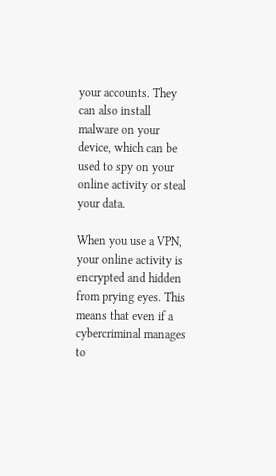your accounts. They can also install malware on your device, which can be used to spy on your online activity or steal your data.

When you use a VPN, your online activity is encrypted and hidden from prying eyes. This means that even if a cybercriminal manages to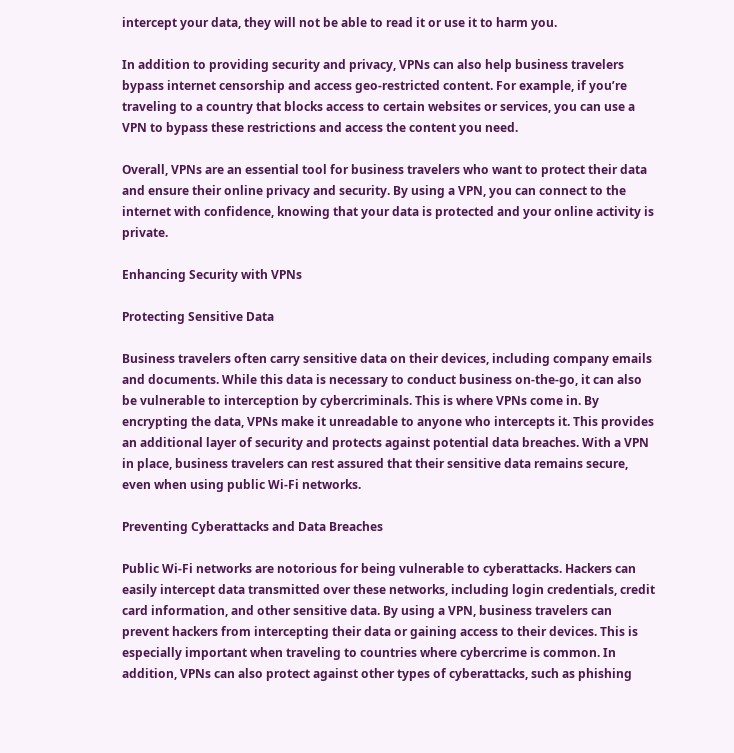intercept your data, they will not be able to read it or use it to harm you.

In addition to providing security and privacy, VPNs can also help business travelers bypass internet censorship and access geo-restricted content. For example, if you’re traveling to a country that blocks access to certain websites or services, you can use a VPN to bypass these restrictions and access the content you need.

Overall, VPNs are an essential tool for business travelers who want to protect their data and ensure their online privacy and security. By using a VPN, you can connect to the internet with confidence, knowing that your data is protected and your online activity is private.

Enhancing Security with VPNs

Protecting Sensitive Data

Business travelers often carry sensitive data on their devices, including company emails and documents. While this data is necessary to conduct business on-the-go, it can also be vulnerable to interception by cybercriminals. This is where VPNs come in. By encrypting the data, VPNs make it unreadable to anyone who intercepts it. This provides an additional layer of security and protects against potential data breaches. With a VPN in place, business travelers can rest assured that their sensitive data remains secure, even when using public Wi-Fi networks.

Preventing Cyberattacks and Data Breaches

Public Wi-Fi networks are notorious for being vulnerable to cyberattacks. Hackers can easily intercept data transmitted over these networks, including login credentials, credit card information, and other sensitive data. By using a VPN, business travelers can prevent hackers from intercepting their data or gaining access to their devices. This is especially important when traveling to countries where cybercrime is common. In addition, VPNs can also protect against other types of cyberattacks, such as phishing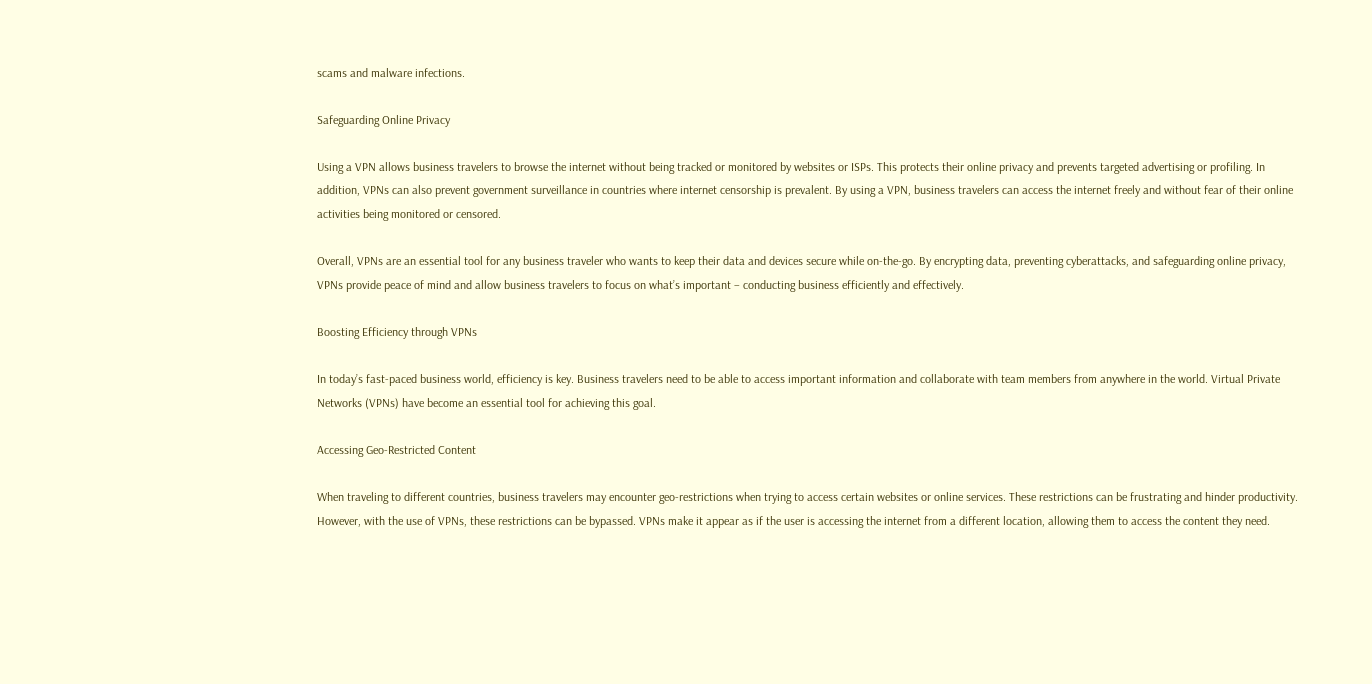scams and malware infections.

Safeguarding Online Privacy

Using a VPN allows business travelers to browse the internet without being tracked or monitored by websites or ISPs. This protects their online privacy and prevents targeted advertising or profiling. In addition, VPNs can also prevent government surveillance in countries where internet censorship is prevalent. By using a VPN, business travelers can access the internet freely and without fear of their online activities being monitored or censored.

Overall, VPNs are an essential tool for any business traveler who wants to keep their data and devices secure while on-the-go. By encrypting data, preventing cyberattacks, and safeguarding online privacy, VPNs provide peace of mind and allow business travelers to focus on what’s important – conducting business efficiently and effectively.

Boosting Efficiency through VPNs

In today’s fast-paced business world, efficiency is key. Business travelers need to be able to access important information and collaborate with team members from anywhere in the world. Virtual Private Networks (VPNs) have become an essential tool for achieving this goal.

Accessing Geo-Restricted Content

When traveling to different countries, business travelers may encounter geo-restrictions when trying to access certain websites or online services. These restrictions can be frustrating and hinder productivity. However, with the use of VPNs, these restrictions can be bypassed. VPNs make it appear as if the user is accessing the internet from a different location, allowing them to access the content they need.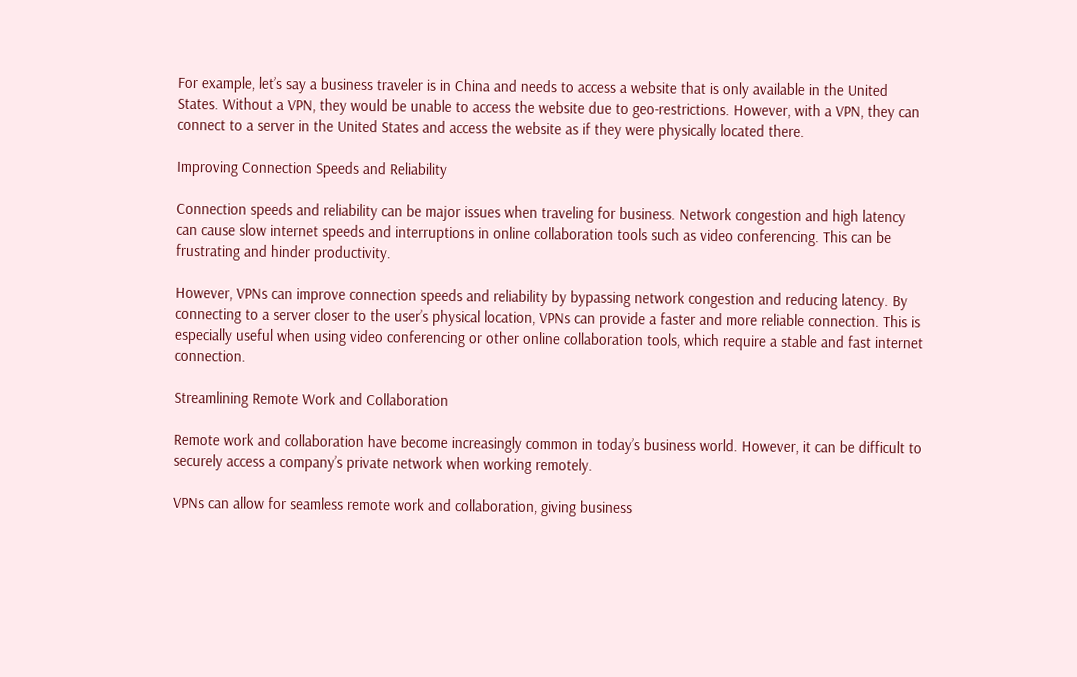For example, let’s say a business traveler is in China and needs to access a website that is only available in the United States. Without a VPN, they would be unable to access the website due to geo-restrictions. However, with a VPN, they can connect to a server in the United States and access the website as if they were physically located there.

Improving Connection Speeds and Reliability

Connection speeds and reliability can be major issues when traveling for business. Network congestion and high latency can cause slow internet speeds and interruptions in online collaboration tools such as video conferencing. This can be frustrating and hinder productivity.

However, VPNs can improve connection speeds and reliability by bypassing network congestion and reducing latency. By connecting to a server closer to the user’s physical location, VPNs can provide a faster and more reliable connection. This is especially useful when using video conferencing or other online collaboration tools, which require a stable and fast internet connection.

Streamlining Remote Work and Collaboration

Remote work and collaboration have become increasingly common in today’s business world. However, it can be difficult to securely access a company’s private network when working remotely.

VPNs can allow for seamless remote work and collaboration, giving business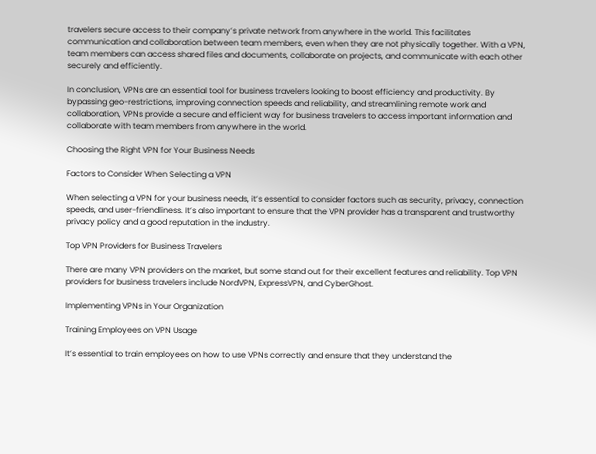travelers secure access to their company’s private network from anywhere in the world. This facilitates communication and collaboration between team members, even when they are not physically together. With a VPN, team members can access shared files and documents, collaborate on projects, and communicate with each other securely and efficiently.

In conclusion, VPNs are an essential tool for business travelers looking to boost efficiency and productivity. By bypassing geo-restrictions, improving connection speeds and reliability, and streamlining remote work and collaboration, VPNs provide a secure and efficient way for business travelers to access important information and collaborate with team members from anywhere in the world.

Choosing the Right VPN for Your Business Needs

Factors to Consider When Selecting a VPN

When selecting a VPN for your business needs, it’s essential to consider factors such as security, privacy, connection speeds, and user-friendliness. It’s also important to ensure that the VPN provider has a transparent and trustworthy privacy policy and a good reputation in the industry.

Top VPN Providers for Business Travelers

There are many VPN providers on the market, but some stand out for their excellent features and reliability. Top VPN providers for business travelers include NordVPN, ExpressVPN, and CyberGhost.

Implementing VPNs in Your Organization

Training Employees on VPN Usage

It’s essential to train employees on how to use VPNs correctly and ensure that they understand the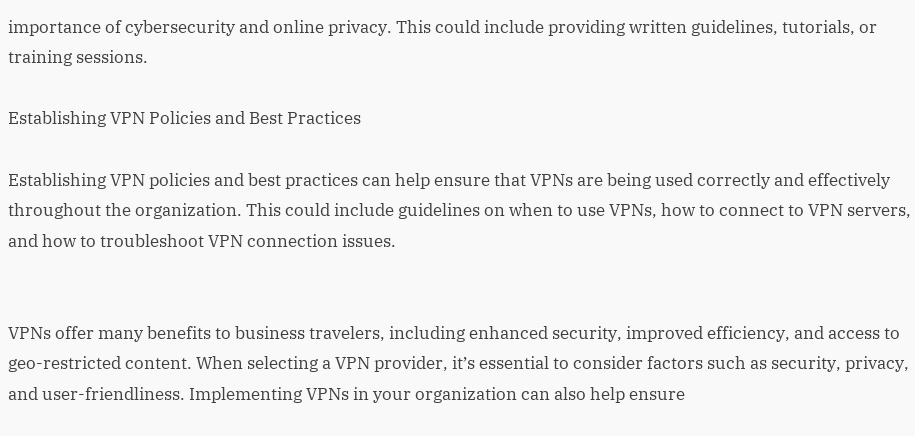importance of cybersecurity and online privacy. This could include providing written guidelines, tutorials, or training sessions.

Establishing VPN Policies and Best Practices

Establishing VPN policies and best practices can help ensure that VPNs are being used correctly and effectively throughout the organization. This could include guidelines on when to use VPNs, how to connect to VPN servers, and how to troubleshoot VPN connection issues.


VPNs offer many benefits to business travelers, including enhanced security, improved efficiency, and access to geo-restricted content. When selecting a VPN provider, it’s essential to consider factors such as security, privacy, and user-friendliness. Implementing VPNs in your organization can also help ensure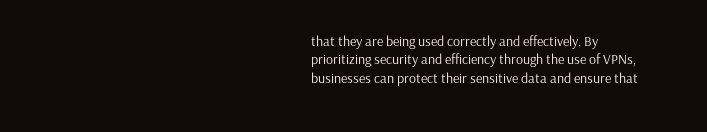that they are being used correctly and effectively. By prioritizing security and efficiency through the use of VPNs, businesses can protect their sensitive data and ensure that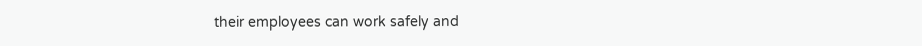their employees can work safely and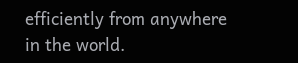efficiently from anywhere in the world.